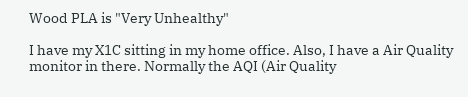Wood PLA is "Very Unhealthy"

I have my X1C sitting in my home office. Also, I have a Air Quality monitor in there. Normally the AQI (Air Quality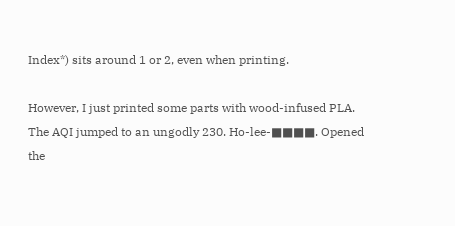Index*) sits around 1 or 2, even when printing.

However, I just printed some parts with wood-infused PLA. The AQI jumped to an ungodly 230. Ho-lee-■■■■. Opened the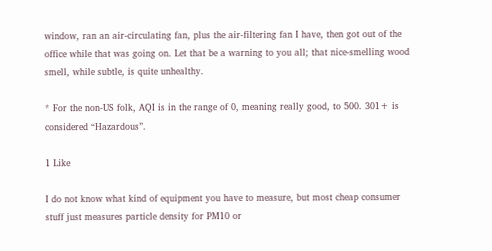window, ran an air-circulating fan, plus the air-filtering fan I have, then got out of the office while that was going on. Let that be a warning to you all; that nice-smelling wood smell, while subtle, is quite unhealthy.

* For the non-US folk, AQI is in the range of 0, meaning really good, to 500. 301+ is considered “Hazardous”.

1 Like

I do not know what kind of equipment you have to measure, but most cheap consumer stuff just measures particle density for PM10 or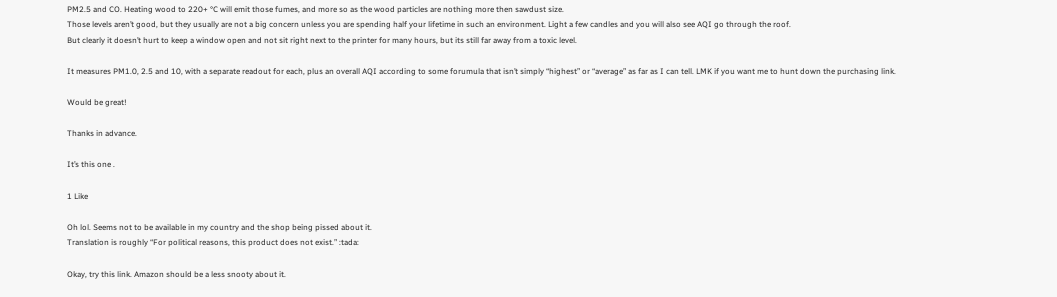PM2.5 and CO. Heating wood to 220+ °C will emit those fumes, and more so as the wood particles are nothing more then sawdust size.
Those levels aren’t good, but they usually are not a big concern unless you are spending half your lifetime in such an environment. Light a few candles and you will also see AQI go through the roof.
But clearly it doesn’t hurt to keep a window open and not sit right next to the printer for many hours, but its still far away from a toxic level.

It measures PM1.0, 2.5 and 10, with a separate readout for each, plus an overall AQI according to some forumula that isn’t simply “highest” or “average” as far as I can tell. LMK if you want me to hunt down the purchasing link.

Would be great!

Thanks in advance.

It’s this one .

1 Like

Oh lol. Seems not to be available in my country and the shop being pissed about it.
Translation is roughly “For political reasons, this product does not exist.” :tada:

Okay, try this link. Amazon should be a less snooty about it.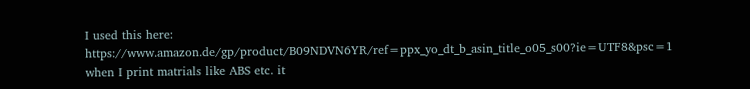I used this here: https://www.amazon.de/gp/product/B09NDVN6YR/ref=ppx_yo_dt_b_asin_title_o05_s00?ie=UTF8&psc=1
when I print matrials like ABS etc. it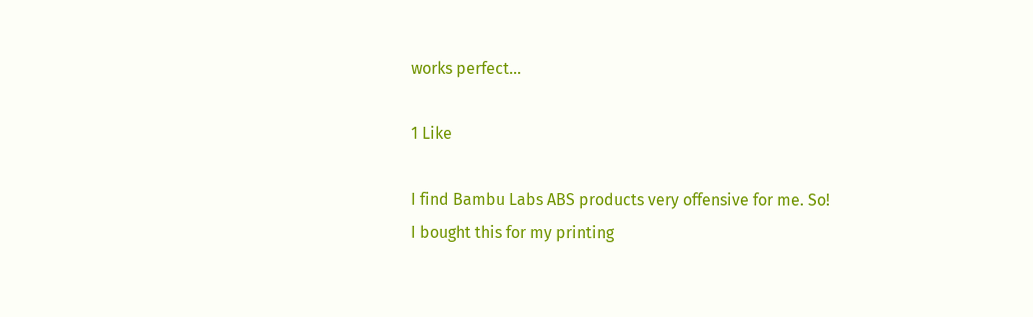works perfect…

1 Like

I find Bambu Labs ABS products very offensive for me. So!
I bought this for my printing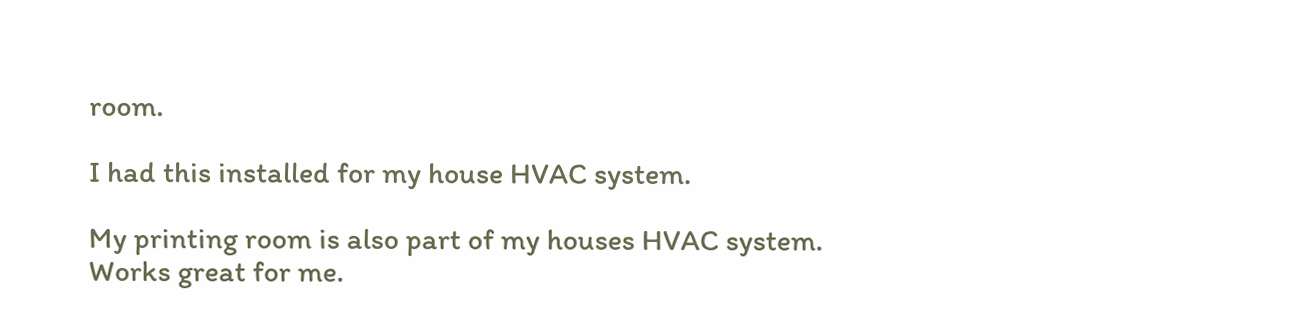room.

I had this installed for my house HVAC system.

My printing room is also part of my houses HVAC system.
Works great for me.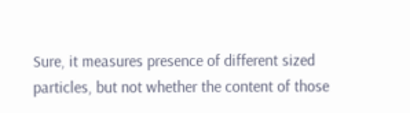Sure, it measures presence of different sized particles, but not whether the content of those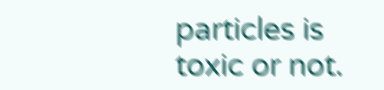particles is toxic or not.